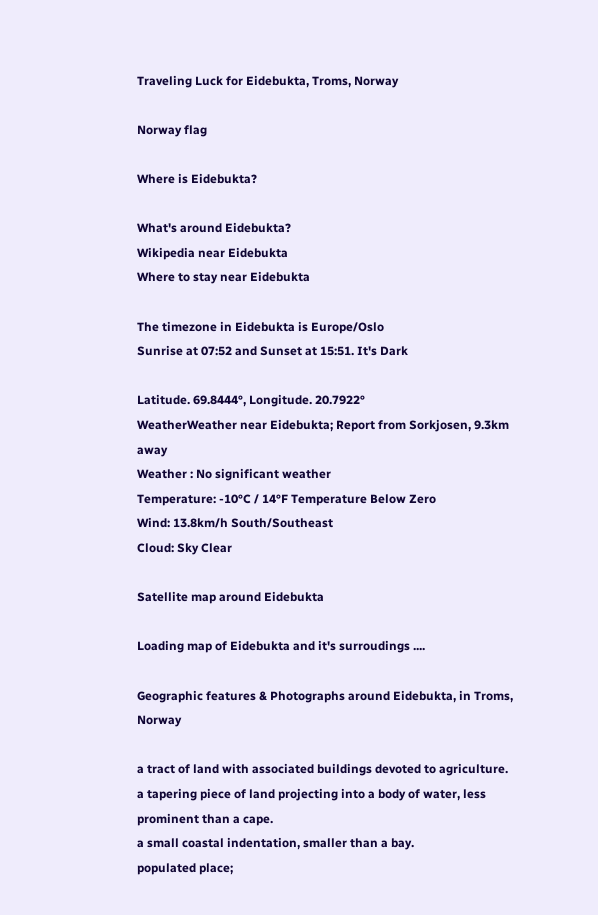Traveling Luck for Eidebukta, Troms, Norway

Norway flag

Where is Eidebukta?

What's around Eidebukta?
Wikipedia near Eidebukta
Where to stay near Eidebukta

The timezone in Eidebukta is Europe/Oslo
Sunrise at 07:52 and Sunset at 15:51. It's Dark

Latitude. 69.8444°, Longitude. 20.7922°
WeatherWeather near Eidebukta; Report from Sorkjosen, 9.3km away
Weather : No significant weather
Temperature: -10°C / 14°F Temperature Below Zero
Wind: 13.8km/h South/Southeast
Cloud: Sky Clear

Satellite map around Eidebukta

Loading map of Eidebukta and it's surroudings ....

Geographic features & Photographs around Eidebukta, in Troms, Norway

a tract of land with associated buildings devoted to agriculture.
a tapering piece of land projecting into a body of water, less prominent than a cape.
a small coastal indentation, smaller than a bay.
populated place;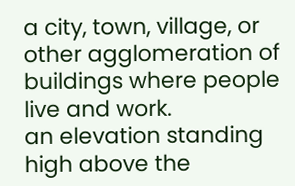a city, town, village, or other agglomeration of buildings where people live and work.
an elevation standing high above the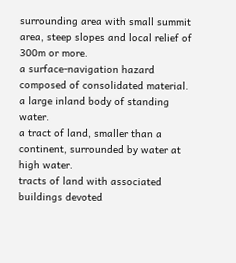surrounding area with small summit area, steep slopes and local relief of 300m or more.
a surface-navigation hazard composed of consolidated material.
a large inland body of standing water.
a tract of land, smaller than a continent, surrounded by water at high water.
tracts of land with associated buildings devoted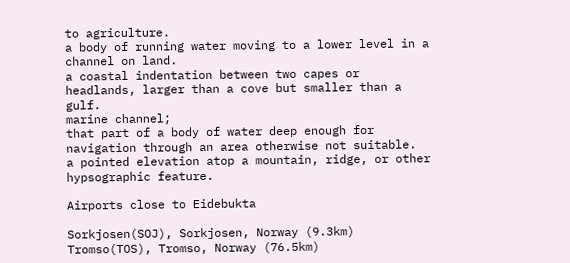to agriculture.
a body of running water moving to a lower level in a channel on land.
a coastal indentation between two capes or headlands, larger than a cove but smaller than a gulf.
marine channel;
that part of a body of water deep enough for navigation through an area otherwise not suitable.
a pointed elevation atop a mountain, ridge, or other hypsographic feature.

Airports close to Eidebukta

Sorkjosen(SOJ), Sorkjosen, Norway (9.3km)
Tromso(TOS), Tromso, Norway (76.5km)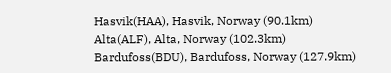Hasvik(HAA), Hasvik, Norway (90.1km)
Alta(ALF), Alta, Norway (102.3km)
Bardufoss(BDU), Bardufoss, Norway (127.9km)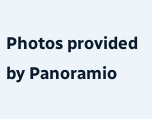Photos provided by Panoramio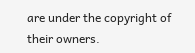are under the copyright of their owners.